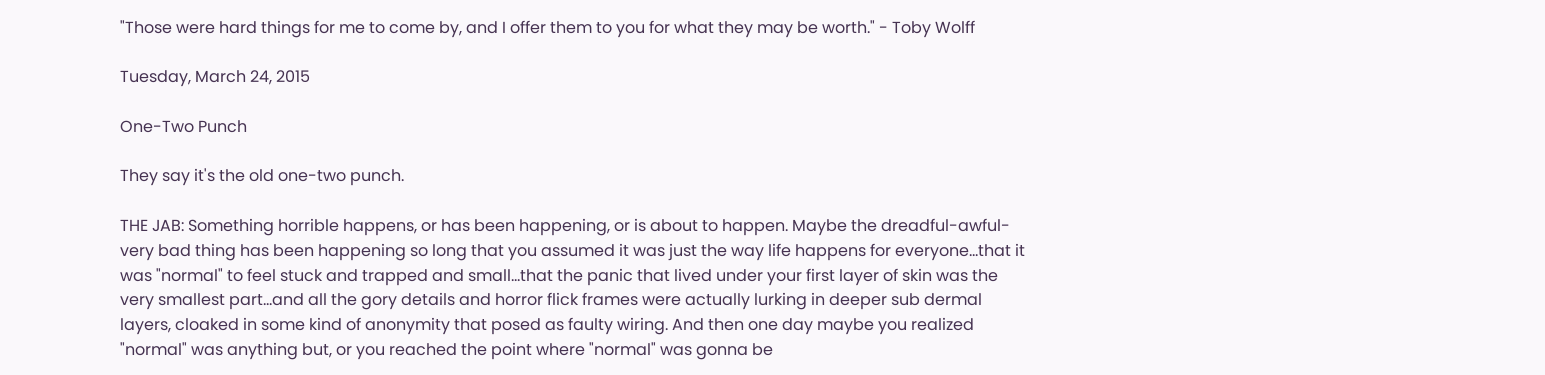"Those were hard things for me to come by, and I offer them to you for what they may be worth." - Toby Wolff

Tuesday, March 24, 2015

One-Two Punch

They say it's the old one-two punch.

THE JAB: Something horrible happens, or has been happening, or is about to happen. Maybe the dreadful-awful-very bad thing has been happening so long that you assumed it was just the way life happens for everyone...that it was "normal" to feel stuck and trapped and small...that the panic that lived under your first layer of skin was the very smallest part...and all the gory details and horror flick frames were actually lurking in deeper sub dermal layers, cloaked in some kind of anonymity that posed as faulty wiring. And then one day maybe you realized "normal" was anything but, or you reached the point where "normal" was gonna be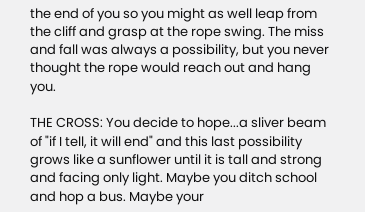the end of you so you might as well leap from the cliff and grasp at the rope swing. The miss and fall was always a possibility, but you never thought the rope would reach out and hang you.

THE CROSS: You decide to hope...a sliver beam of "if I tell, it will end" and this last possibility grows like a sunflower until it is tall and strong and facing only light. Maybe you ditch school and hop a bus. Maybe your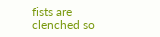fists are clenched so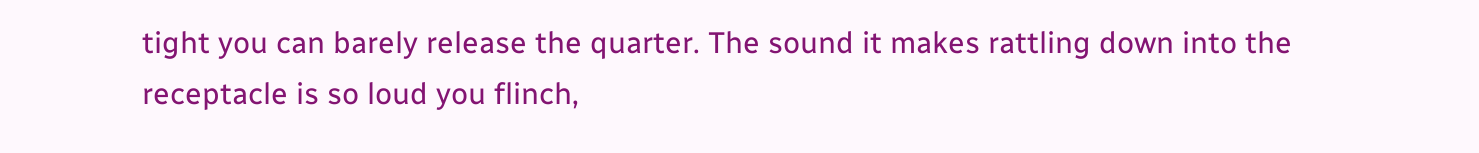tight you can barely release the quarter. The sound it makes rattling down into the receptacle is so loud you flinch,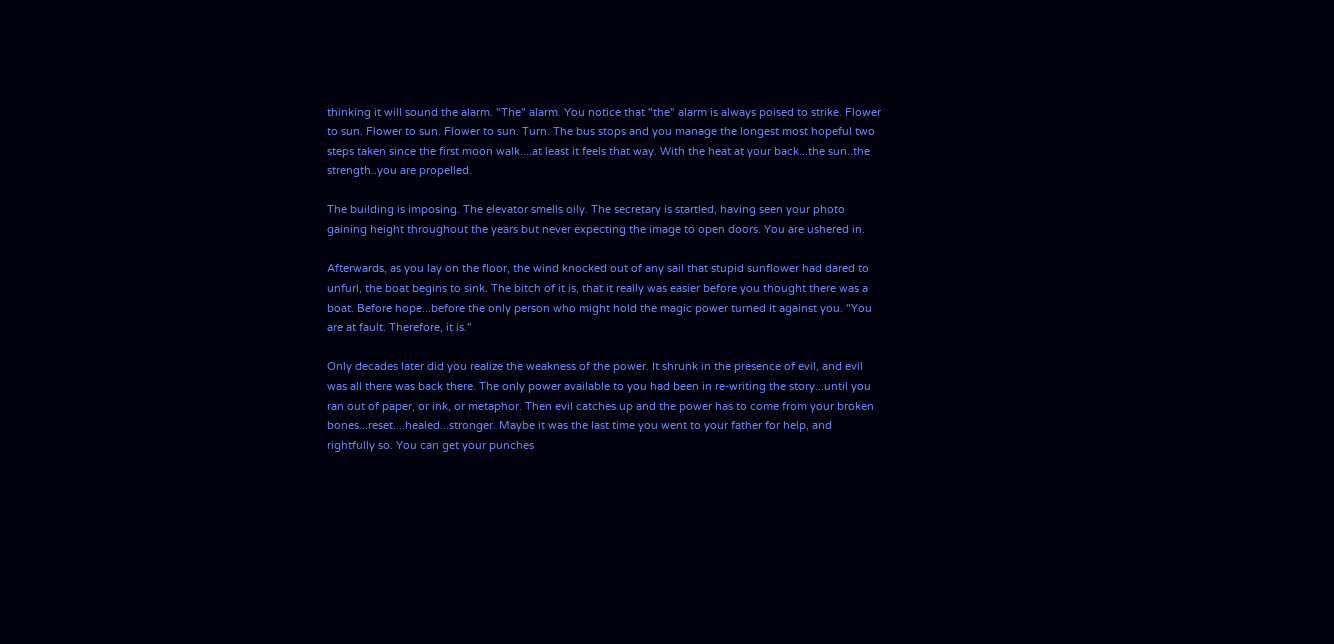thinking it will sound the alarm. "The" alarm. You notice that "the" alarm is always poised to strike. Flower to sun. Flower to sun. Flower to sun. Turn. The bus stops and you manage the longest most hopeful two steps taken since the first moon walk....at least it feels that way. With the heat at your back...the sun..the strength..you are propelled.

The building is imposing. The elevator smells oily. The secretary is startled, having seen your photo gaining height throughout the years but never expecting the image to open doors. You are ushered in.

Afterwards, as you lay on the floor, the wind knocked out of any sail that stupid sunflower had dared to unfurl, the boat begins to sink. The bitch of it is, that it really was easier before you thought there was a boat. Before hope...before the only person who might hold the magic power turned it against you. "You are at fault. Therefore, it is."

Only decades later did you realize the weakness of the power. It shrunk in the presence of evil, and evil was all there was back there. The only power available to you had been in re-writing the story...until you ran out of paper, or ink, or metaphor. Then evil catches up and the power has to come from your broken bones...reset....healed...stronger. Maybe it was the last time you went to your father for help, and rightfully so. You can get your punches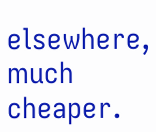elsewhere, much cheaper.